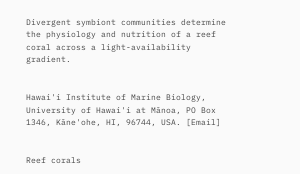Divergent symbiont communities determine the physiology and nutrition of a reef coral across a light-availability gradient.


Hawai'i Institute of Marine Biology, University of Hawai'i at Mānoa, PO Box 1346, Kāne'ohe, HI, 96744, USA. [Email]


Reef corals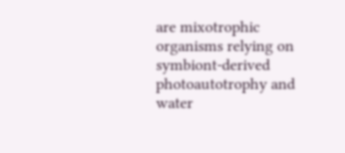are mixotrophic organisms relying on symbiont-derived photoautotrophy and water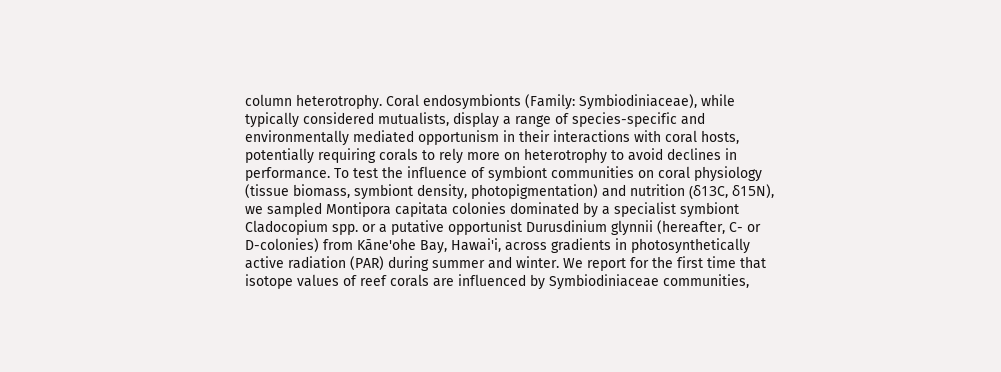column heterotrophy. Coral endosymbionts (Family: Symbiodiniaceae), while typically considered mutualists, display a range of species-specific and environmentally mediated opportunism in their interactions with coral hosts, potentially requiring corals to rely more on heterotrophy to avoid declines in performance. To test the influence of symbiont communities on coral physiology (tissue biomass, symbiont density, photopigmentation) and nutrition (δ13C, δ15N), we sampled Montipora capitata colonies dominated by a specialist symbiont Cladocopium spp. or a putative opportunist Durusdinium glynnii (hereafter, C- or D-colonies) from Kāne'ohe Bay, Hawai'i, across gradients in photosynthetically active radiation (PAR) during summer and winter. We report for the first time that isotope values of reef corals are influenced by Symbiodiniaceae communities,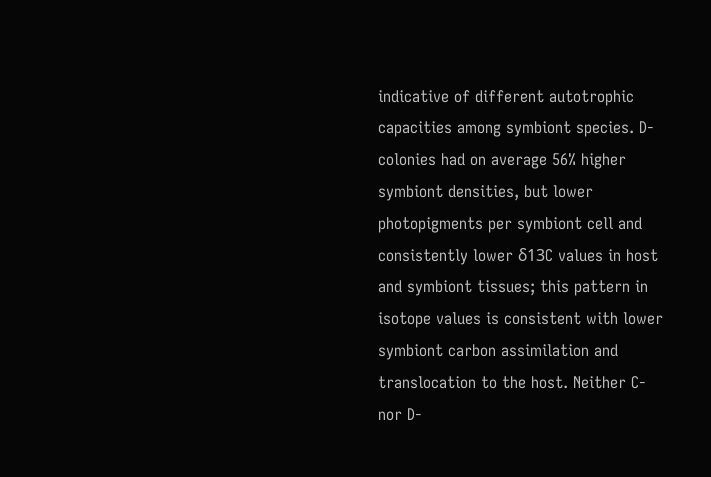indicative of different autotrophic capacities among symbiont species. D-colonies had on average 56% higher symbiont densities, but lower photopigments per symbiont cell and consistently lower δ13C values in host and symbiont tissues; this pattern in isotope values is consistent with lower symbiont carbon assimilation and translocation to the host. Neither C- nor D-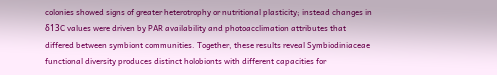colonies showed signs of greater heterotrophy or nutritional plasticity; instead changes in δ13C values were driven by PAR availability and photoacclimation attributes that differed between symbiont communities. Together, these results reveal Symbiodiniaceae functional diversity produces distinct holobionts with different capacities for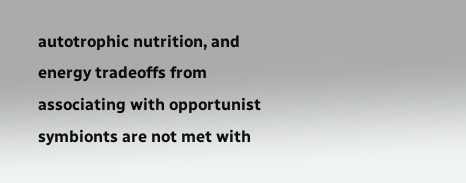autotrophic nutrition, and energy tradeoffs from associating with opportunist symbionts are not met with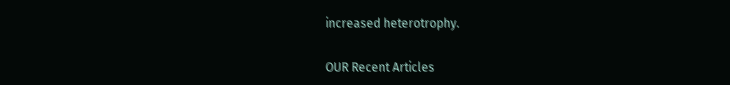increased heterotrophy.

OUR Recent Articles